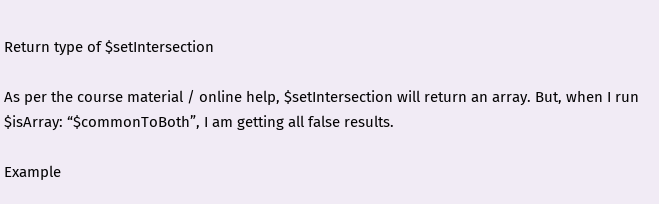Return type of $setIntersection

As per the course material / online help, $setIntersection will return an array. But, when I run $isArray: “$commonToBoth”, I am getting all false results.

Example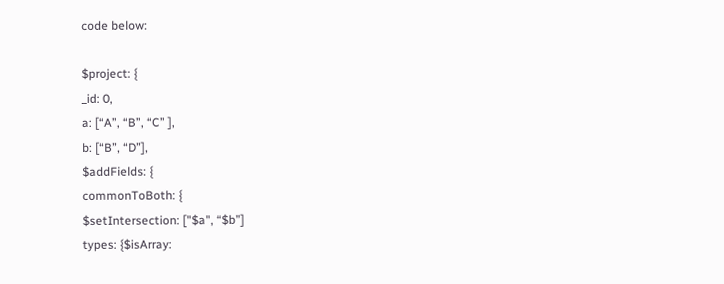code below:

$project: {
_id: 0,
a: [“A”, “B”, “C” ],
b: [“B”, “D”],
$addFields: {
commonToBoth: {
$setIntersection: ["$a", “$b”]
types: {$isArray: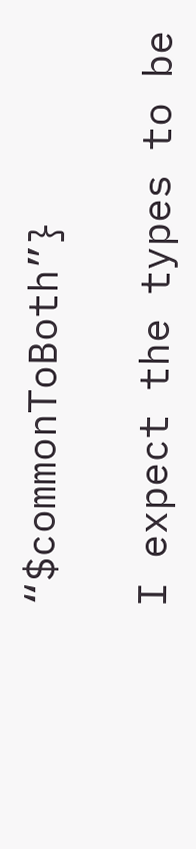“$commonToBoth”}

I expect the types to be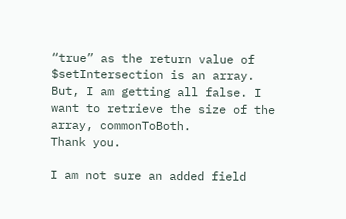“true” as the return value of $setIntersection is an array. But, I am getting all false. I want to retrieve the size of the array, commonToBoth.
Thank you.

I am not sure an added field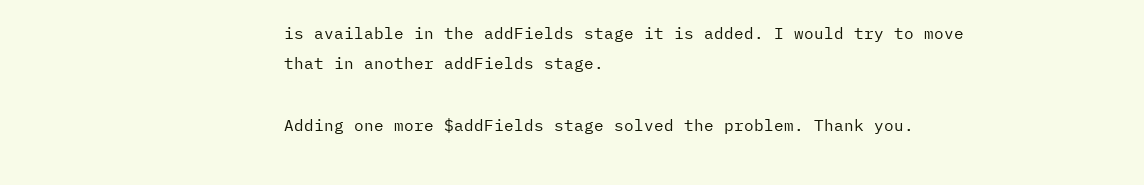is available in the addFields stage it is added. I would try to move that in another addFields stage.

Adding one more $addFields stage solved the problem. Thank you.